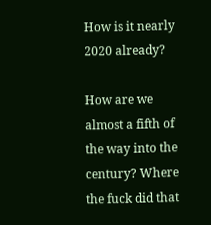How is it nearly 2020 already?

How are we almost a fifth of the way into the century? Where the fuck did that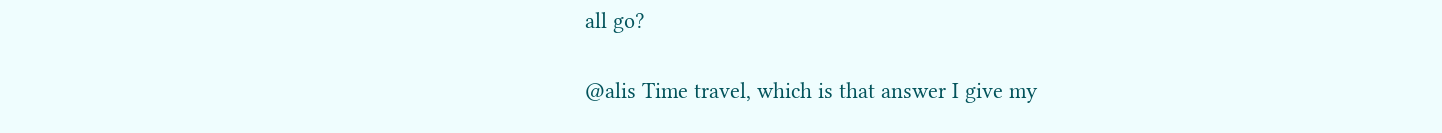all go?

@alis Time travel, which is that answer I give my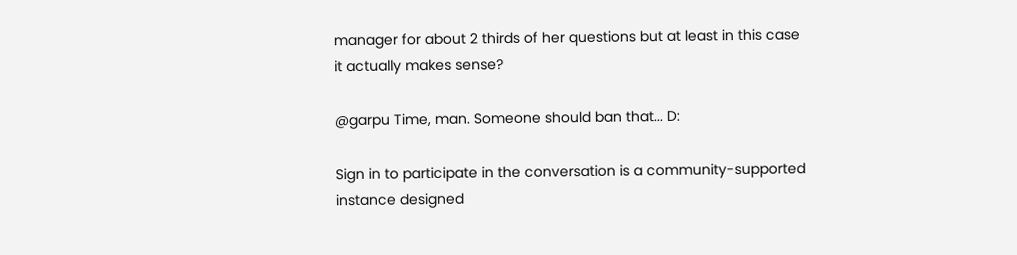manager for about 2 thirds of her questions but at least in this case it actually makes sense?

@garpu Time, man. Someone should ban that... D:

Sign in to participate in the conversation is a community-supported instance designed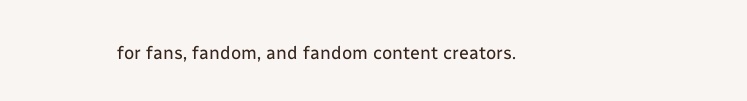for fans, fandom, and fandom content creators.